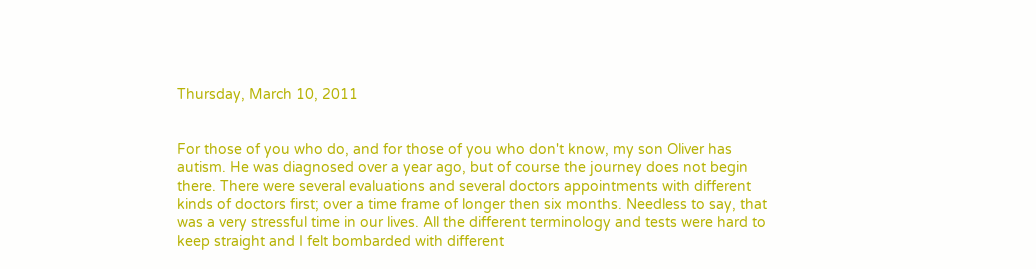Thursday, March 10, 2011


For those of you who do, and for those of you who don't know, my son Oliver has autism. He was diagnosed over a year ago, but of course the journey does not begin there. There were several evaluations and several doctors appointments with different kinds of doctors first; over a time frame of longer then six months. Needless to say, that was a very stressful time in our lives. All the different terminology and tests were hard to keep straight and I felt bombarded with different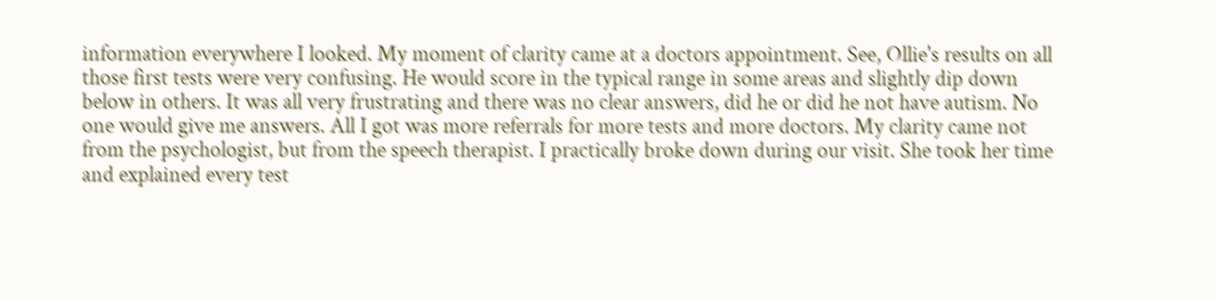information everywhere I looked. My moment of clarity came at a doctors appointment. See, Ollie's results on all those first tests were very confusing. He would score in the typical range in some areas and slightly dip down below in others. It was all very frustrating and there was no clear answers, did he or did he not have autism. No one would give me answers. All I got was more referrals for more tests and more doctors. My clarity came not from the psychologist, but from the speech therapist. I practically broke down during our visit. She took her time and explained every test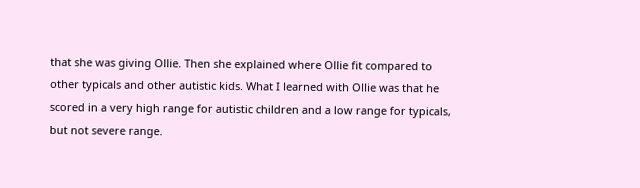that she was giving Ollie. Then she explained where Ollie fit compared to other typicals and other autistic kids. What I learned with Ollie was that he scored in a very high range for autistic children and a low range for typicals, but not severe range.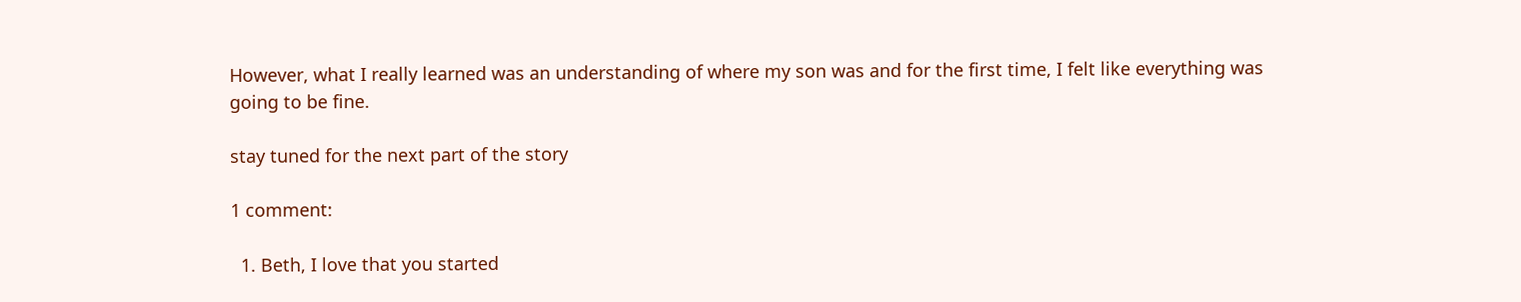However, what I really learned was an understanding of where my son was and for the first time, I felt like everything was going to be fine.

stay tuned for the next part of the story

1 comment:

  1. Beth, I love that you started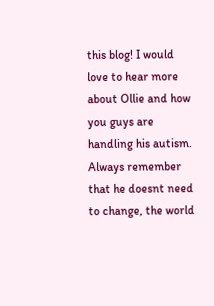this blog! I would love to hear more about Ollie and how you guys are handling his autism. Always remember that he doesnt need to change, the world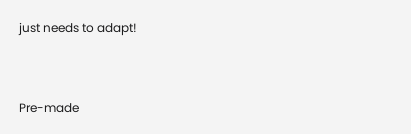just needs to adapt!


Pre-made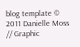blog template © 2011 Danielle Moss // Graphic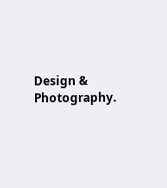Design & Photography.